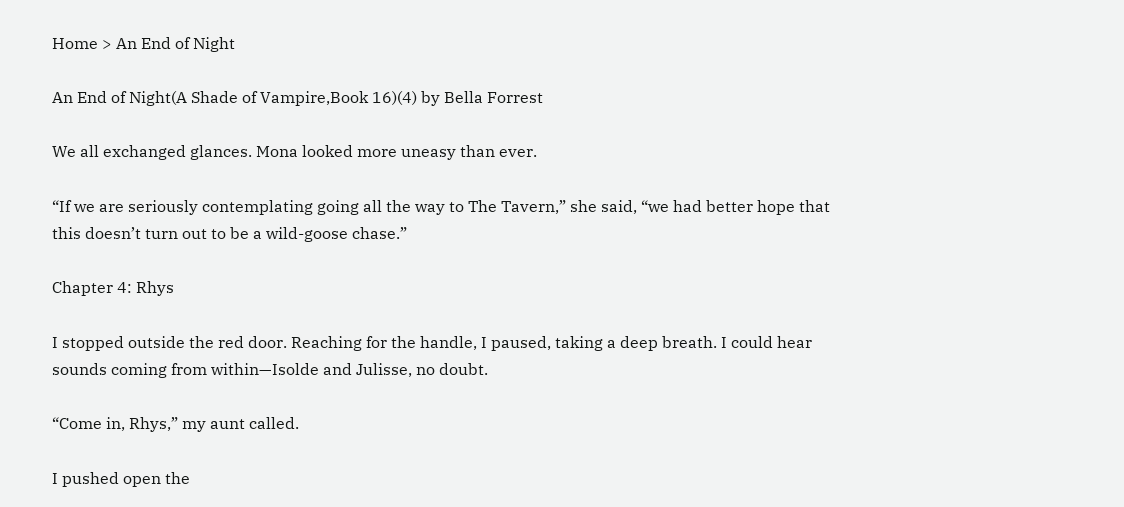Home > An End of Night

An End of Night(A Shade of Vampire,Book 16)(4) by Bella Forrest

We all exchanged glances. Mona looked more uneasy than ever.

“If we are seriously contemplating going all the way to The Tavern,” she said, “we had better hope that this doesn’t turn out to be a wild-goose chase.”

Chapter 4: Rhys

I stopped outside the red door. Reaching for the handle, I paused, taking a deep breath. I could hear sounds coming from within—Isolde and Julisse, no doubt.

“Come in, Rhys,” my aunt called.

I pushed open the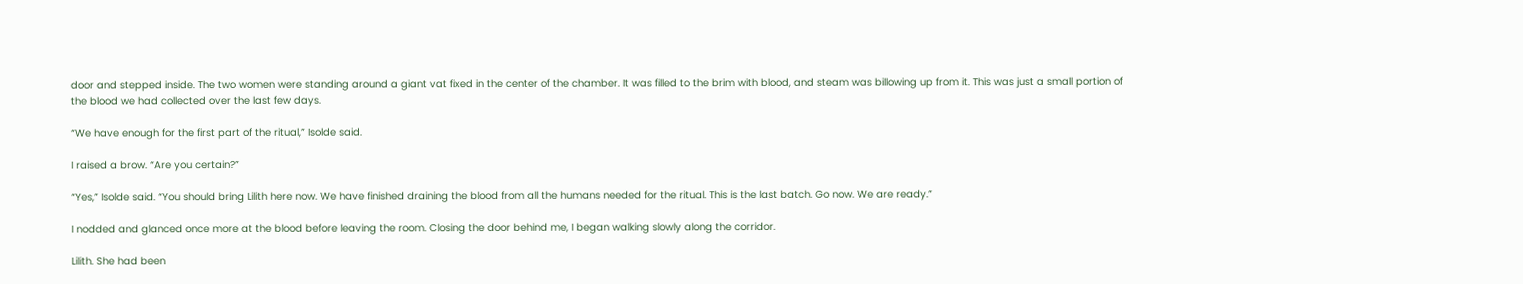door and stepped inside. The two women were standing around a giant vat fixed in the center of the chamber. It was filled to the brim with blood, and steam was billowing up from it. This was just a small portion of the blood we had collected over the last few days.

“We have enough for the first part of the ritual,” Isolde said.

I raised a brow. “Are you certain?”

“Yes,” Isolde said. “You should bring Lilith here now. We have finished draining the blood from all the humans needed for the ritual. This is the last batch. Go now. We are ready.”

I nodded and glanced once more at the blood before leaving the room. Closing the door behind me, I began walking slowly along the corridor.

Lilith. She had been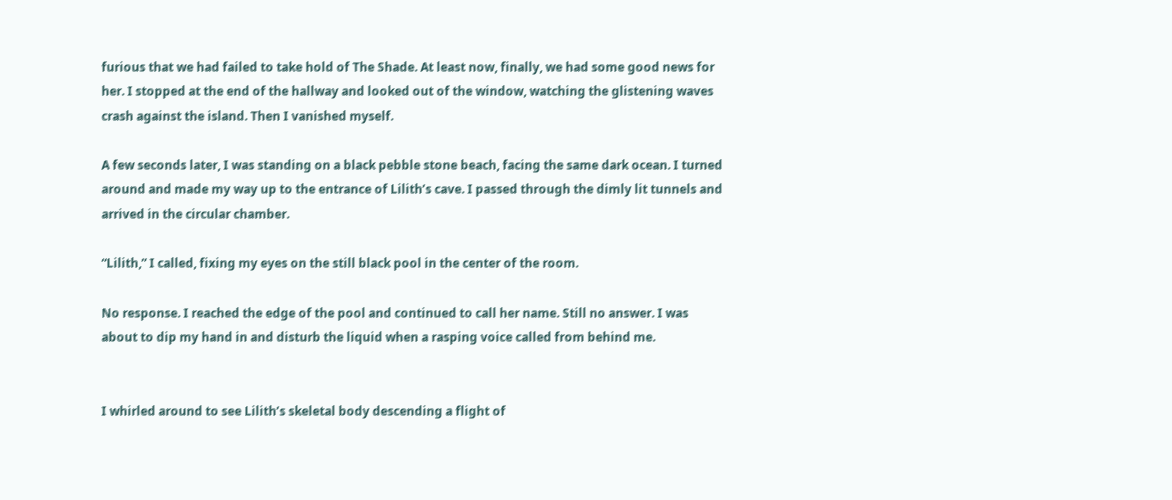furious that we had failed to take hold of The Shade. At least now, finally, we had some good news for her. I stopped at the end of the hallway and looked out of the window, watching the glistening waves crash against the island. Then I vanished myself.

A few seconds later, I was standing on a black pebble stone beach, facing the same dark ocean. I turned around and made my way up to the entrance of Lilith’s cave. I passed through the dimly lit tunnels and arrived in the circular chamber.

“Lilith,” I called, fixing my eyes on the still black pool in the center of the room.

No response. I reached the edge of the pool and continued to call her name. Still no answer. I was about to dip my hand in and disturb the liquid when a rasping voice called from behind me.


I whirled around to see Lilith’s skeletal body descending a flight of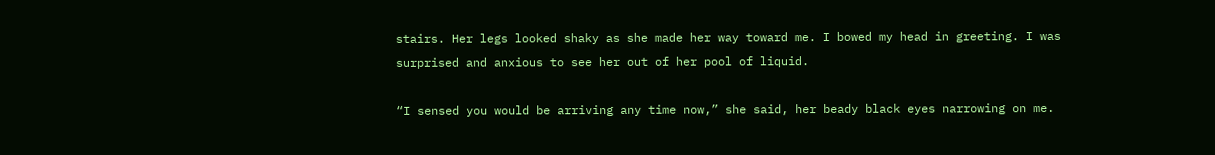stairs. Her legs looked shaky as she made her way toward me. I bowed my head in greeting. I was surprised and anxious to see her out of her pool of liquid.

“I sensed you would be arriving any time now,” she said, her beady black eyes narrowing on me.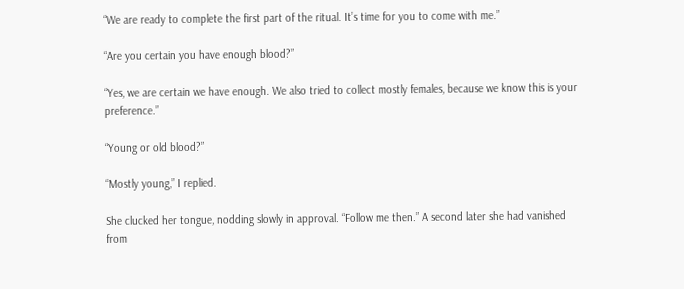“We are ready to complete the first part of the ritual. It’s time for you to come with me.”

“Are you certain you have enough blood?”

“Yes, we are certain we have enough. We also tried to collect mostly females, because we know this is your preference.”

“Young or old blood?”

“Mostly young,” I replied.

She clucked her tongue, nodding slowly in approval. “Follow me then.” A second later she had vanished from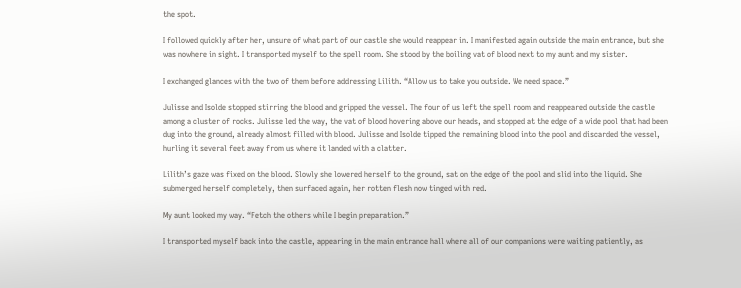the spot.

I followed quickly after her, unsure of what part of our castle she would reappear in. I manifested again outside the main entrance, but she was nowhere in sight. I transported myself to the spell room. She stood by the boiling vat of blood next to my aunt and my sister.

I exchanged glances with the two of them before addressing Lilith. “Allow us to take you outside. We need space.”

Julisse and Isolde stopped stirring the blood and gripped the vessel. The four of us left the spell room and reappeared outside the castle among a cluster of rocks. Julisse led the way, the vat of blood hovering above our heads, and stopped at the edge of a wide pool that had been dug into the ground, already almost filled with blood. Julisse and Isolde tipped the remaining blood into the pool and discarded the vessel, hurling it several feet away from us where it landed with a clatter.

Lilith’s gaze was fixed on the blood. Slowly she lowered herself to the ground, sat on the edge of the pool and slid into the liquid. She submerged herself completely, then surfaced again, her rotten flesh now tinged with red.

My aunt looked my way. “Fetch the others while I begin preparation.”

I transported myself back into the castle, appearing in the main entrance hall where all of our companions were waiting patiently, as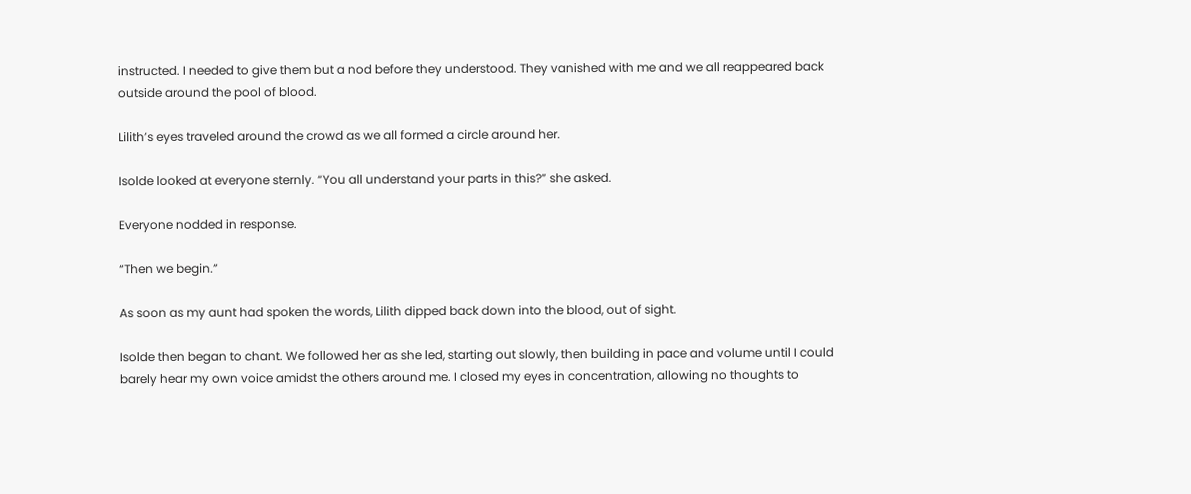instructed. I needed to give them but a nod before they understood. They vanished with me and we all reappeared back outside around the pool of blood.

Lilith’s eyes traveled around the crowd as we all formed a circle around her.

Isolde looked at everyone sternly. “You all understand your parts in this?” she asked.

Everyone nodded in response.

“Then we begin.”

As soon as my aunt had spoken the words, Lilith dipped back down into the blood, out of sight.

Isolde then began to chant. We followed her as she led, starting out slowly, then building in pace and volume until I could barely hear my own voice amidst the others around me. I closed my eyes in concentration, allowing no thoughts to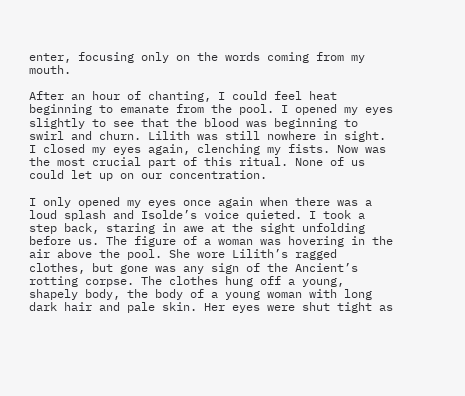enter, focusing only on the words coming from my mouth.

After an hour of chanting, I could feel heat beginning to emanate from the pool. I opened my eyes slightly to see that the blood was beginning to swirl and churn. Lilith was still nowhere in sight. I closed my eyes again, clenching my fists. Now was the most crucial part of this ritual. None of us could let up on our concentration.

I only opened my eyes once again when there was a loud splash and Isolde’s voice quieted. I took a step back, staring in awe at the sight unfolding before us. The figure of a woman was hovering in the air above the pool. She wore Lilith’s ragged clothes, but gone was any sign of the Ancient’s rotting corpse. The clothes hung off a young, shapely body, the body of a young woman with long dark hair and pale skin. Her eyes were shut tight as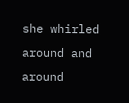she whirled around and around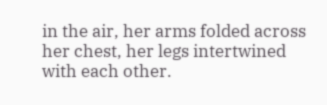in the air, her arms folded across her chest, her legs intertwined with each other.